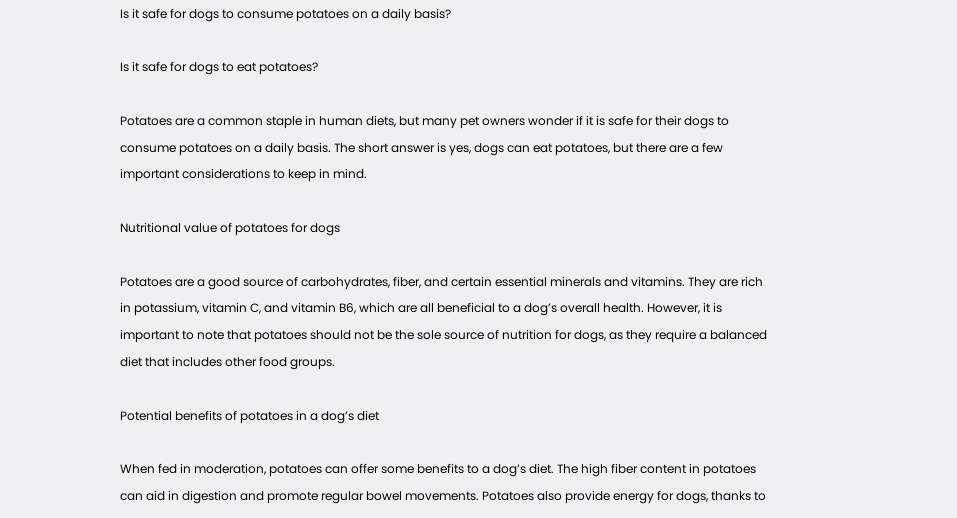Is it safe for dogs to consume potatoes on a daily basis?

Is it safe for dogs to eat potatoes?

Potatoes are a common staple in human diets, but many pet owners wonder if it is safe for their dogs to consume potatoes on a daily basis. The short answer is yes, dogs can eat potatoes, but there are a few important considerations to keep in mind.

Nutritional value of potatoes for dogs

Potatoes are a good source of carbohydrates, fiber, and certain essential minerals and vitamins. They are rich in potassium, vitamin C, and vitamin B6, which are all beneficial to a dog’s overall health. However, it is important to note that potatoes should not be the sole source of nutrition for dogs, as they require a balanced diet that includes other food groups.

Potential benefits of potatoes in a dog’s diet

When fed in moderation, potatoes can offer some benefits to a dog’s diet. The high fiber content in potatoes can aid in digestion and promote regular bowel movements. Potatoes also provide energy for dogs, thanks to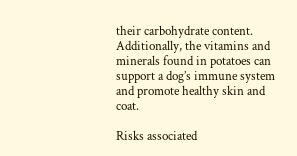their carbohydrate content. Additionally, the vitamins and minerals found in potatoes can support a dog’s immune system and promote healthy skin and coat.

Risks associated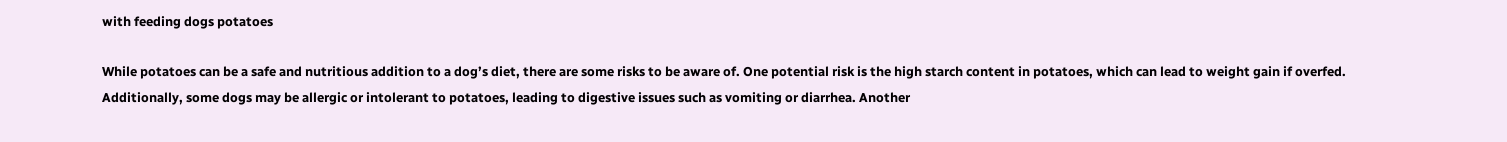with feeding dogs potatoes

While potatoes can be a safe and nutritious addition to a dog’s diet, there are some risks to be aware of. One potential risk is the high starch content in potatoes, which can lead to weight gain if overfed. Additionally, some dogs may be allergic or intolerant to potatoes, leading to digestive issues such as vomiting or diarrhea. Another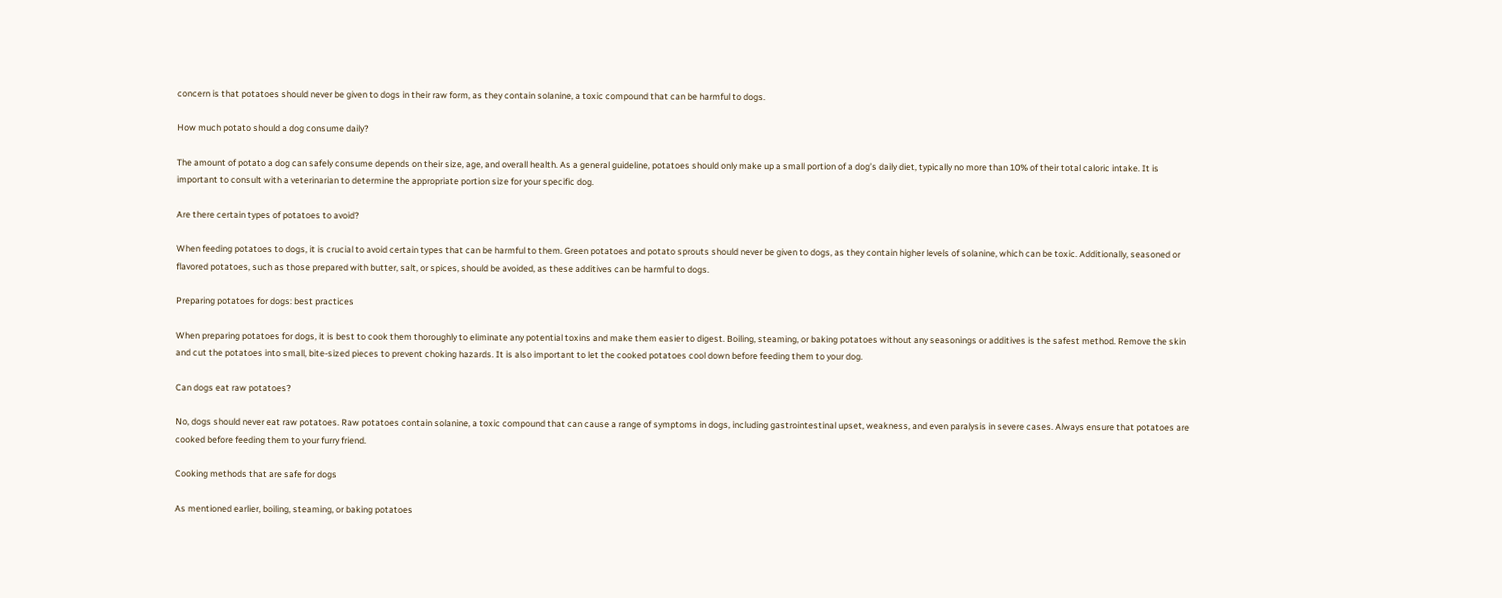concern is that potatoes should never be given to dogs in their raw form, as they contain solanine, a toxic compound that can be harmful to dogs.

How much potato should a dog consume daily?

The amount of potato a dog can safely consume depends on their size, age, and overall health. As a general guideline, potatoes should only make up a small portion of a dog’s daily diet, typically no more than 10% of their total caloric intake. It is important to consult with a veterinarian to determine the appropriate portion size for your specific dog.

Are there certain types of potatoes to avoid?

When feeding potatoes to dogs, it is crucial to avoid certain types that can be harmful to them. Green potatoes and potato sprouts should never be given to dogs, as they contain higher levels of solanine, which can be toxic. Additionally, seasoned or flavored potatoes, such as those prepared with butter, salt, or spices, should be avoided, as these additives can be harmful to dogs.

Preparing potatoes for dogs: best practices

When preparing potatoes for dogs, it is best to cook them thoroughly to eliminate any potential toxins and make them easier to digest. Boiling, steaming, or baking potatoes without any seasonings or additives is the safest method. Remove the skin and cut the potatoes into small, bite-sized pieces to prevent choking hazards. It is also important to let the cooked potatoes cool down before feeding them to your dog.

Can dogs eat raw potatoes?

No, dogs should never eat raw potatoes. Raw potatoes contain solanine, a toxic compound that can cause a range of symptoms in dogs, including gastrointestinal upset, weakness, and even paralysis in severe cases. Always ensure that potatoes are cooked before feeding them to your furry friend.

Cooking methods that are safe for dogs

As mentioned earlier, boiling, steaming, or baking potatoes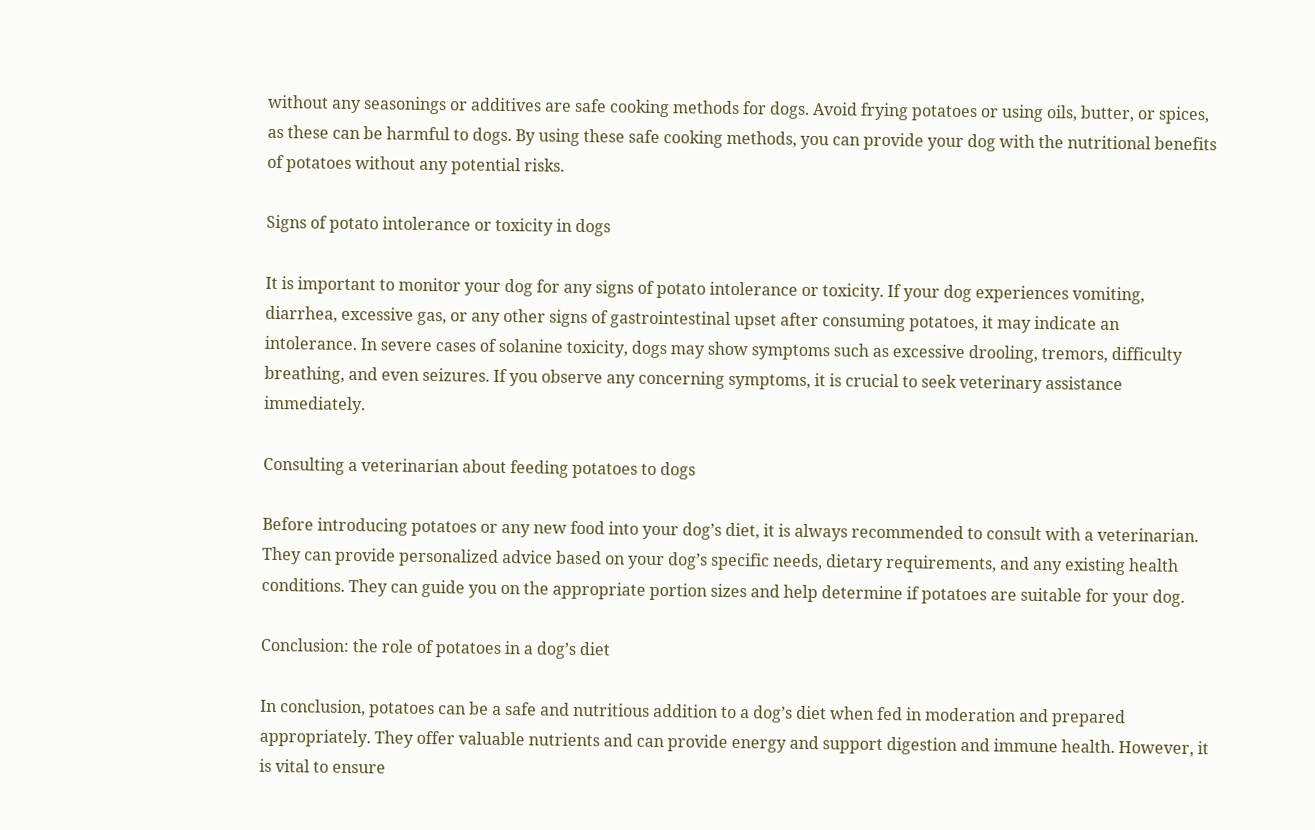without any seasonings or additives are safe cooking methods for dogs. Avoid frying potatoes or using oils, butter, or spices, as these can be harmful to dogs. By using these safe cooking methods, you can provide your dog with the nutritional benefits of potatoes without any potential risks.

Signs of potato intolerance or toxicity in dogs

It is important to monitor your dog for any signs of potato intolerance or toxicity. If your dog experiences vomiting, diarrhea, excessive gas, or any other signs of gastrointestinal upset after consuming potatoes, it may indicate an intolerance. In severe cases of solanine toxicity, dogs may show symptoms such as excessive drooling, tremors, difficulty breathing, and even seizures. If you observe any concerning symptoms, it is crucial to seek veterinary assistance immediately.

Consulting a veterinarian about feeding potatoes to dogs

Before introducing potatoes or any new food into your dog’s diet, it is always recommended to consult with a veterinarian. They can provide personalized advice based on your dog’s specific needs, dietary requirements, and any existing health conditions. They can guide you on the appropriate portion sizes and help determine if potatoes are suitable for your dog.

Conclusion: the role of potatoes in a dog’s diet

In conclusion, potatoes can be a safe and nutritious addition to a dog’s diet when fed in moderation and prepared appropriately. They offer valuable nutrients and can provide energy and support digestion and immune health. However, it is vital to ensure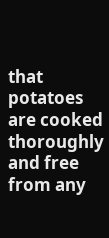that potatoes are cooked thoroughly and free from any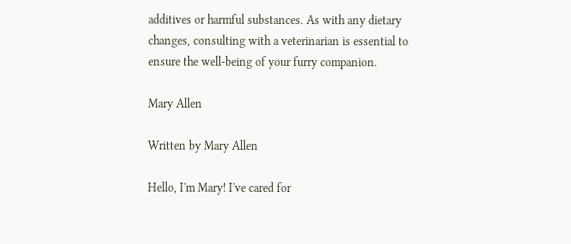additives or harmful substances. As with any dietary changes, consulting with a veterinarian is essential to ensure the well-being of your furry companion.

Mary Allen

Written by Mary Allen

Hello, I'm Mary! I've cared for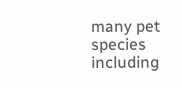many pet species including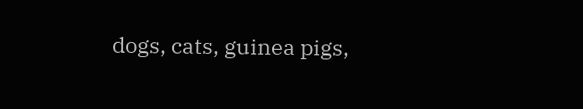dogs, cats, guinea pigs,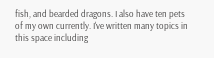fish, and bearded dragons. I also have ten pets of my own currently. I've written many topics in this space including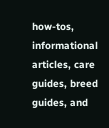how-tos, informational articles, care guides, breed guides, and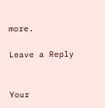more.

Leave a Reply


Your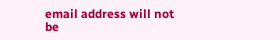email address will not be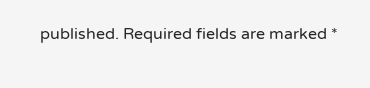published. Required fields are marked *